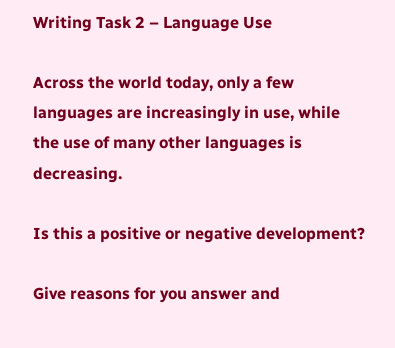Writing Task 2 – Language Use

Across the world today, only a few languages are increasingly in use, while the use of many other languages is decreasing.

Is this a positive or negative development?

Give reasons for you answer and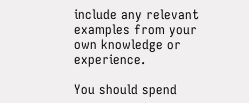include any relevant examples from your own knowledge or experience.

You should spend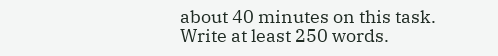about 40 minutes on this task. Write at least 250 words.